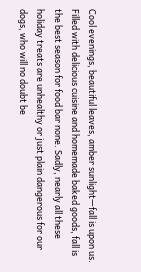Cool evenings, beautiful leaves, amber sunlight—fall is upon us. Filled with delicious cuisine and homemade baked goods, fall is the best season for food bar none. Sadly, nearly all these holiday treats are unhealthy or just plain dangerous for our dogs, who will no doubt be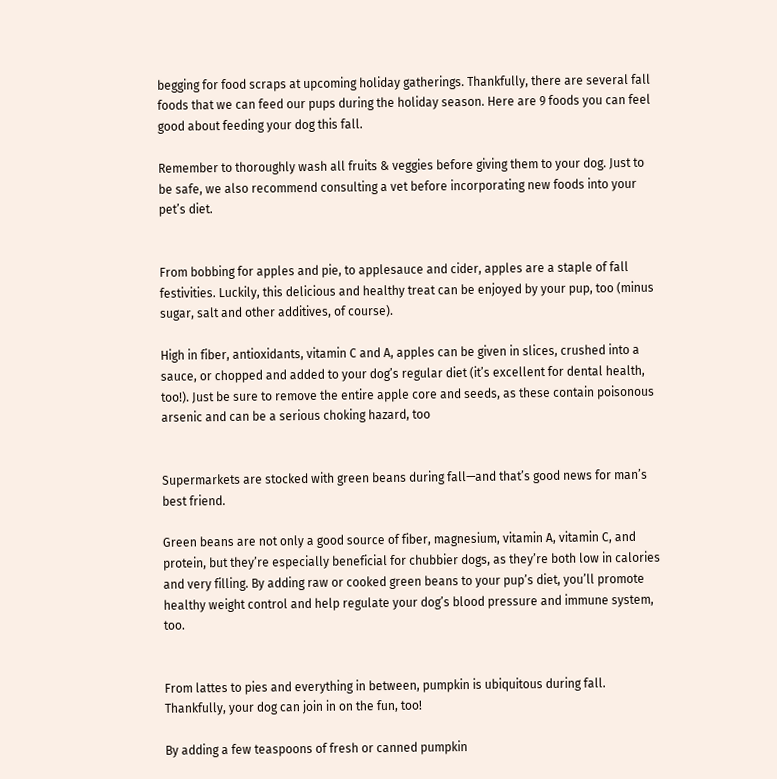begging for food scraps at upcoming holiday gatherings. Thankfully, there are several fall foods that we can feed our pups during the holiday season. Here are 9 foods you can feel good about feeding your dog this fall.

Remember to thoroughly wash all fruits & veggies before giving them to your dog. Just to be safe, we also recommend consulting a vet before incorporating new foods into your pet’s diet.


From bobbing for apples and pie, to applesauce and cider, apples are a staple of fall festivities. Luckily, this delicious and healthy treat can be enjoyed by your pup, too (minus sugar, salt and other additives, of course).

High in fiber, antioxidants, vitamin C and A, apples can be given in slices, crushed into a sauce, or chopped and added to your dog’s regular diet (it’s excellent for dental health, too!). Just be sure to remove the entire apple core and seeds, as these contain poisonous arsenic and can be a serious choking hazard, too


Supermarkets are stocked with green beans during fall—and that’s good news for man’s best friend.

Green beans are not only a good source of fiber, magnesium, vitamin A, vitamin C, and protein, but they’re especially beneficial for chubbier dogs, as they’re both low in calories and very filling. By adding raw or cooked green beans to your pup’s diet, you’ll promote healthy weight control and help regulate your dog’s blood pressure and immune system, too.


From lattes to pies and everything in between, pumpkin is ubiquitous during fall. Thankfully, your dog can join in on the fun, too!

By adding a few teaspoons of fresh or canned pumpkin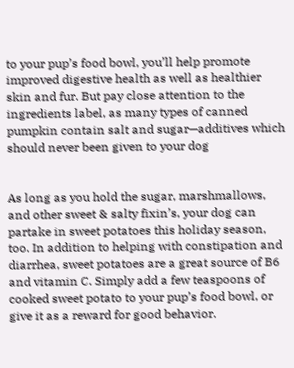to your pup’s food bowl, you’ll help promote improved digestive health as well as healthier skin and fur. But pay close attention to the ingredients label, as many types of canned pumpkin contain salt and sugar—additives which should never been given to your dog


As long as you hold the sugar, marshmallows, and other sweet & salty fixin’s, your dog can partake in sweet potatoes this holiday season, too. In addition to helping with constipation and diarrhea, sweet potatoes are a great source of B6 and vitamin C. Simply add a few teaspoons of cooked sweet potato to your pup’s food bowl, or give it as a reward for good behavior.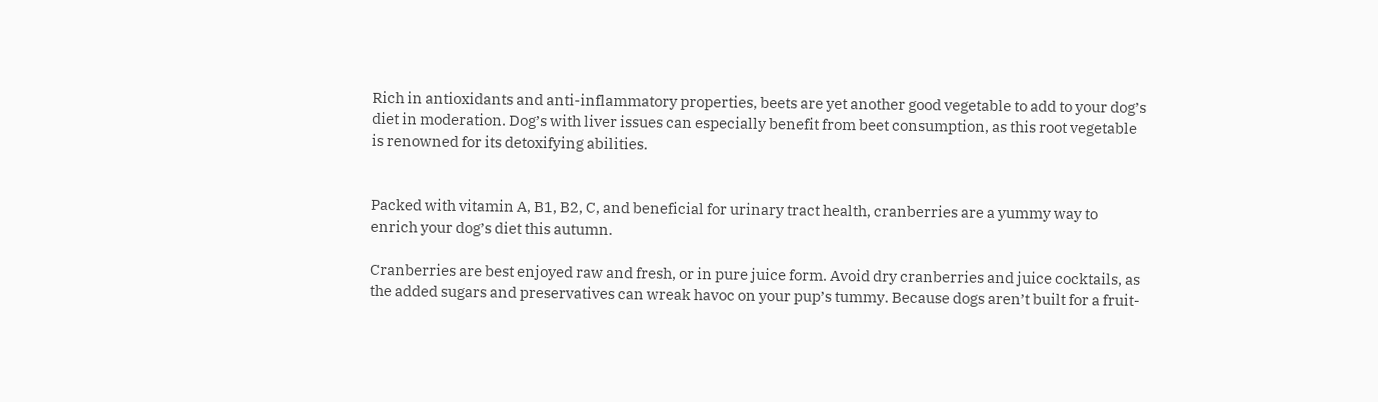Rich in antioxidants and anti-inflammatory properties, beets are yet another good vegetable to add to your dog’s diet in moderation. Dog’s with liver issues can especially benefit from beet consumption, as this root vegetable is renowned for its detoxifying abilities.


Packed with vitamin A, B1, B2, C, and beneficial for urinary tract health, cranberries are a yummy way to enrich your dog’s diet this autumn.

Cranberries are best enjoyed raw and fresh, or in pure juice form. Avoid dry cranberries and juice cocktails, as the added sugars and preservatives can wreak havoc on your pup’s tummy. Because dogs aren’t built for a fruit-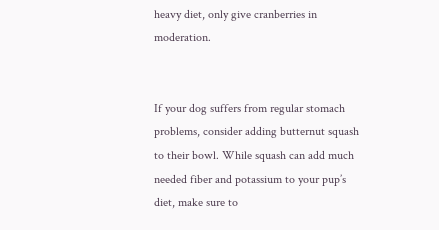heavy diet, only give cranberries in moderation.


If your dog suffers from regular stomach problems, consider adding butternut squash to their bowl. While squash can add much needed fiber and potassium to your pup’s diet, make sure to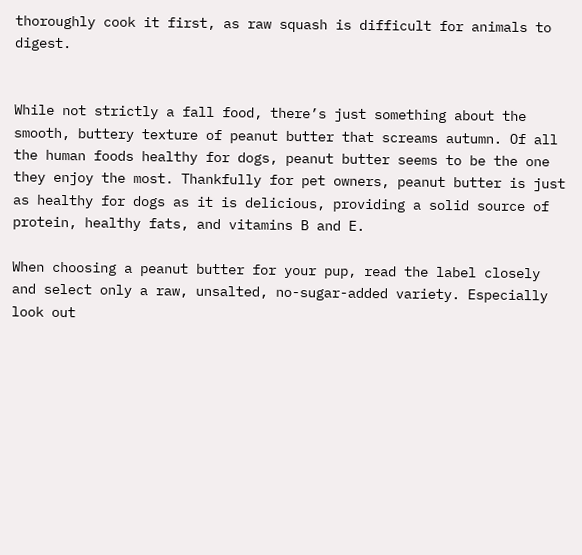thoroughly cook it first, as raw squash is difficult for animals to digest.


While not strictly a fall food, there’s just something about the smooth, buttery texture of peanut butter that screams autumn. Of all the human foods healthy for dogs, peanut butter seems to be the one they enjoy the most. Thankfully for pet owners, peanut butter is just as healthy for dogs as it is delicious, providing a solid source of protein, healthy fats, and vitamins B and E.

When choosing a peanut butter for your pup, read the label closely and select only a raw, unsalted, no-sugar-added variety. Especially look out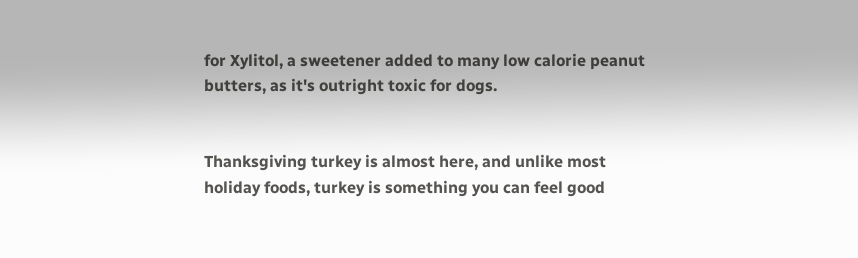for Xylitol, a sweetener added to many low calorie peanut butters, as it's outright toxic for dogs.


Thanksgiving turkey is almost here, and unlike most holiday foods, turkey is something you can feel good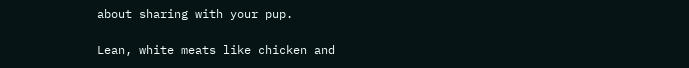about sharing with your pup.

Lean, white meats like chicken and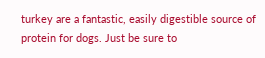turkey are a fantastic, easily digestible source of protein for dogs. Just be sure to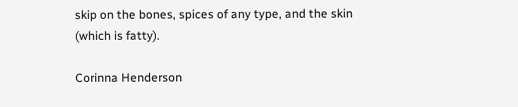skip on the bones, spices of any type, and the skin (which is fatty).

Corinna Henderson